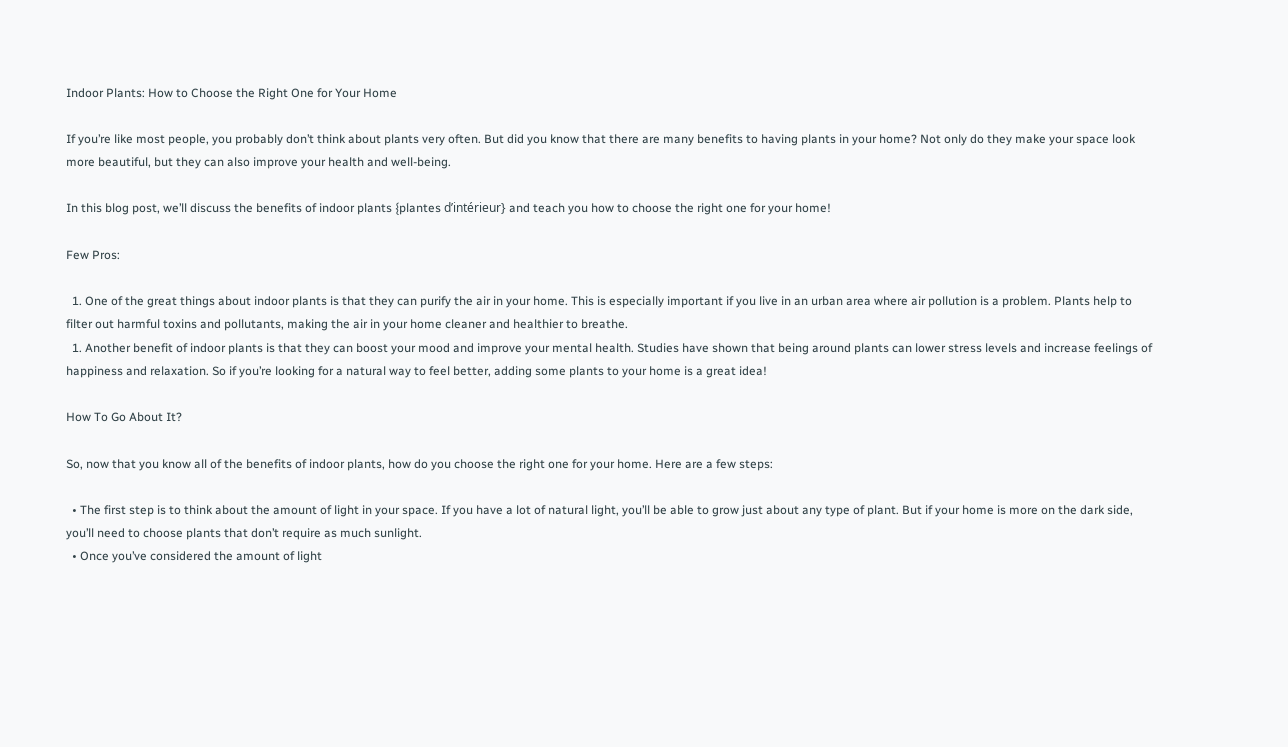Indoor Plants: How to Choose the Right One for Your Home

If you’re like most people, you probably don’t think about plants very often. But did you know that there are many benefits to having plants in your home? Not only do they make your space look more beautiful, but they can also improve your health and well-being.

In this blog post, we’ll discuss the benefits of indoor plants {plantes d’intérieur} and teach you how to choose the right one for your home!

Few Pros:

  1. One of the great things about indoor plants is that they can purify the air in your home. This is especially important if you live in an urban area where air pollution is a problem. Plants help to filter out harmful toxins and pollutants, making the air in your home cleaner and healthier to breathe.
  1. Another benefit of indoor plants is that they can boost your mood and improve your mental health. Studies have shown that being around plants can lower stress levels and increase feelings of happiness and relaxation. So if you’re looking for a natural way to feel better, adding some plants to your home is a great idea!

How To Go About It?

So, now that you know all of the benefits of indoor plants, how do you choose the right one for your home. Here are a few steps:

  • The first step is to think about the amount of light in your space. If you have a lot of natural light, you’ll be able to grow just about any type of plant. But if your home is more on the dark side, you’ll need to choose plants that don’t require as much sunlight.
  • Once you’ve considered the amount of light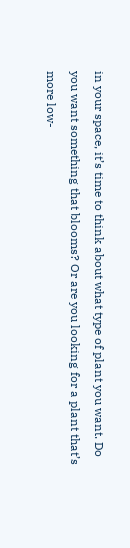in your space, it’s time to think about what type of plant you want. Do you want something that blooms? Or are you looking for a plant that’s more low-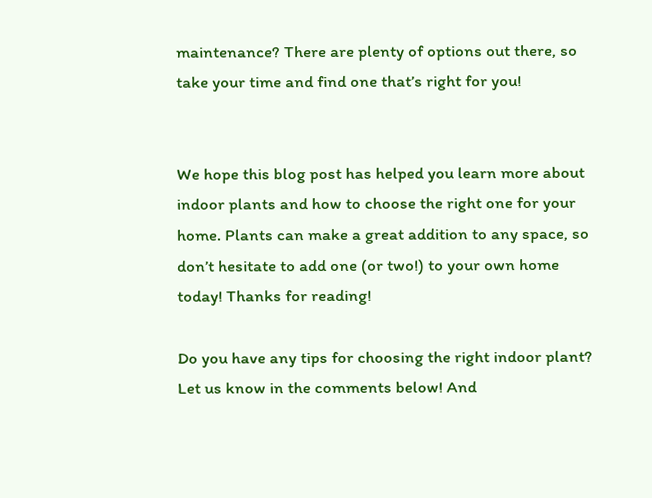maintenance? There are plenty of options out there, so take your time and find one that’s right for you!


We hope this blog post has helped you learn more about indoor plants and how to choose the right one for your home. Plants can make a great addition to any space, so don’t hesitate to add one (or two!) to your own home today! Thanks for reading!

Do you have any tips for choosing the right indoor plant? Let us know in the comments below! And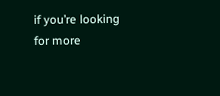if you’re looking for more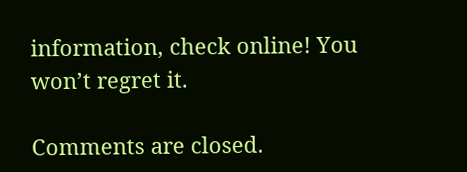information, check online! You won’t regret it.

Comments are closed.